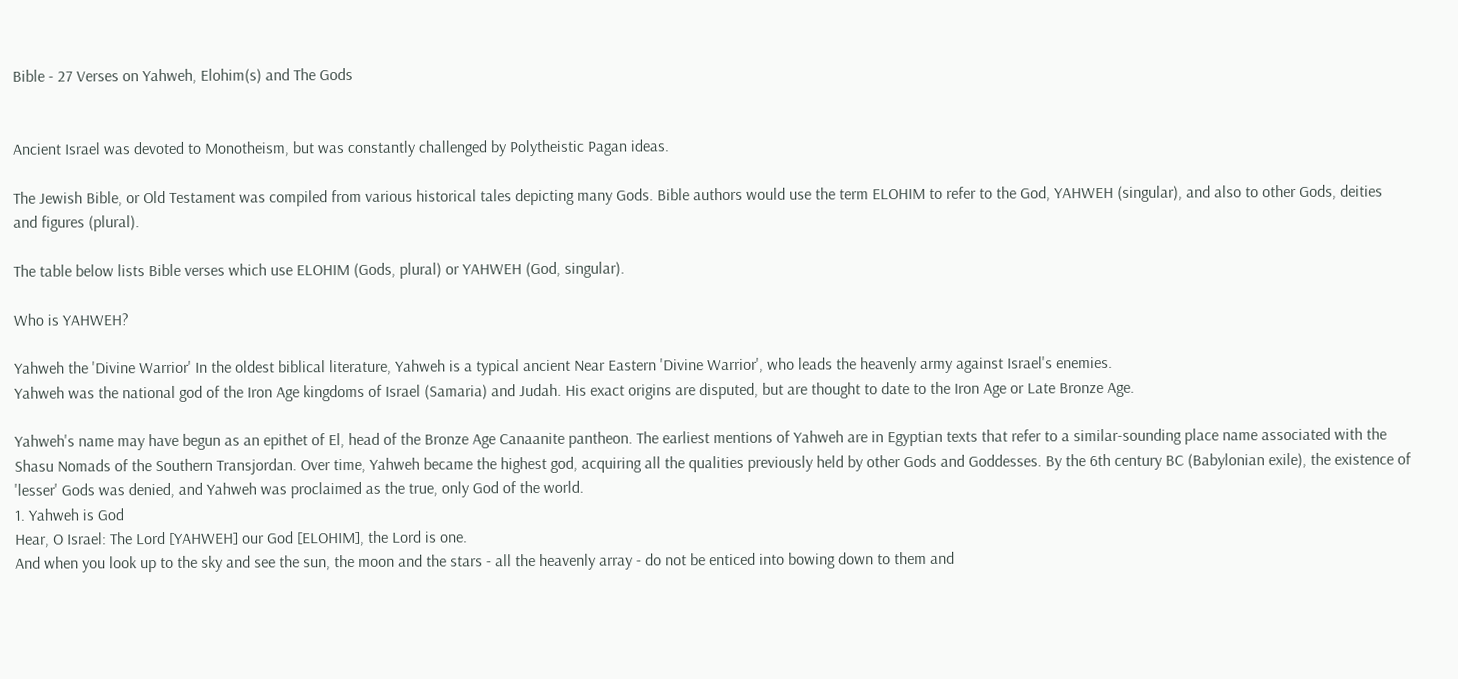Bible - 27 Verses on Yahweh, Elohim(s) and The Gods


Ancient Israel was devoted to Monotheism, but was constantly challenged by Polytheistic Pagan ideas.

The Jewish Bible, or Old Testament was compiled from various historical tales depicting many Gods. Bible authors would use the term ELOHIM to refer to the God, YAHWEH (singular), and also to other Gods, deities and figures (plural).

The table below lists Bible verses which use ELOHIM (Gods, plural) or YAHWEH (God, singular).

Who is YAHWEH?

Yahweh the 'Divine Warrior' In the oldest biblical literature, Yahweh is a typical ancient Near Eastern 'Divine Warrior', who leads the heavenly army against Israel's enemies.
Yahweh was the national god of the Iron Age kingdoms of Israel (Samaria) and Judah. His exact origins are disputed, but are thought to date to the Iron Age or Late Bronze Age.

Yahweh's name may have begun as an epithet of El, head of the Bronze Age Canaanite pantheon. The earliest mentions of Yahweh are in Egyptian texts that refer to a similar-sounding place name associated with the Shasu Nomads of the Southern Transjordan. Over time, Yahweh became the highest god, acquiring all the qualities previously held by other Gods and Goddesses. By the 6th century BC (Babylonian exile), the existence of 'lesser' Gods was denied, and Yahweh was proclaimed as the true, only God of the world.
1. Yahweh is God
Hear, O Israel: The Lord [YAHWEH] our God [ELOHIM], the Lord is one.
And when you look up to the sky and see the sun, the moon and the stars - all the heavenly array - do not be enticed into bowing down to them and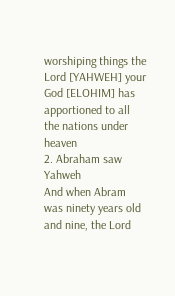worshiping things the Lord [YAHWEH] your God [ELOHIM] has apportioned to all the nations under heaven
2. Abraham saw Yahweh
And when Abram was ninety years old and nine, the Lord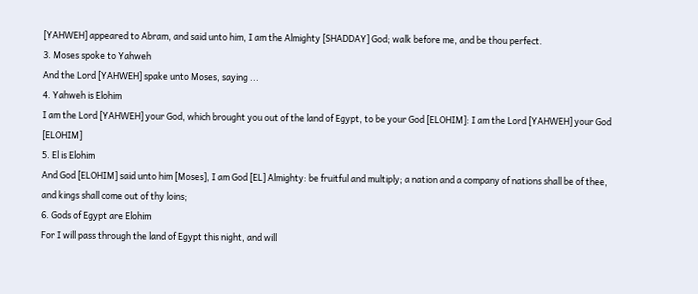[YAHWEH] appeared to Abram, and said unto him, I am the Almighty [SHADDAY] God; walk before me, and be thou perfect.
3. Moses spoke to Yahweh
And the Lord [YAHWEH] spake unto Moses, saying ...
4. Yahweh is Elohim
I am the Lord [YAHWEH] your God, which brought you out of the land of Egypt, to be your God [ELOHIM]: I am the Lord [YAHWEH] your God [ELOHIM]
5. El is Elohim
And God [ELOHIM] said unto him [Moses], I am God [EL] Almighty: be fruitful and multiply; a nation and a company of nations shall be of thee, and kings shall come out of thy loins;
6. Gods of Egypt are Elohim
For I will pass through the land of Egypt this night, and will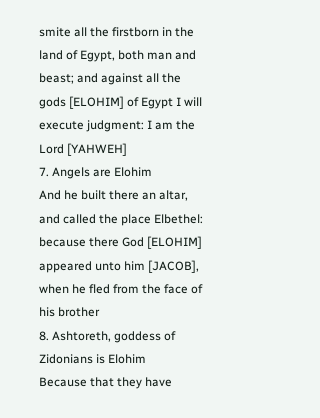smite all the firstborn in the land of Egypt, both man and beast; and against all the gods [ELOHIM] of Egypt I will execute judgment: I am the Lord [YAHWEH]
7. Angels are Elohim
And he built there an altar, and called the place Elbethel: because there God [ELOHIM] appeared unto him [JACOB], when he fled from the face of his brother
8. Ashtoreth, goddess of Zidonians is Elohim
Because that they have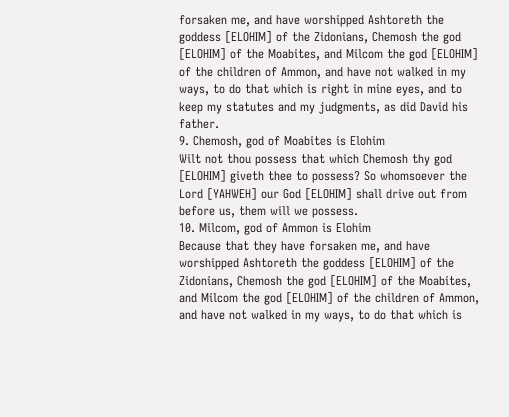forsaken me, and have worshipped Ashtoreth the goddess [ELOHIM] of the Zidonians, Chemosh the god [ELOHIM] of the Moabites, and Milcom the god [ELOHIM] of the children of Ammon, and have not walked in my ways, to do that which is right in mine eyes, and to keep my statutes and my judgments, as did David his father.
9. Chemosh, god of Moabites is Elohim
Wilt not thou possess that which Chemosh thy god [ELOHIM] giveth thee to possess? So whomsoever the Lord [YAHWEH] our God [ELOHIM] shall drive out from before us, them will we possess.
10. Milcom, god of Ammon is Elohim
Because that they have forsaken me, and have worshipped Ashtoreth the goddess [ELOHIM] of the Zidonians, Chemosh the god [ELOHIM] of the Moabites, and Milcom the god [ELOHIM] of the children of Ammon, and have not walked in my ways, to do that which is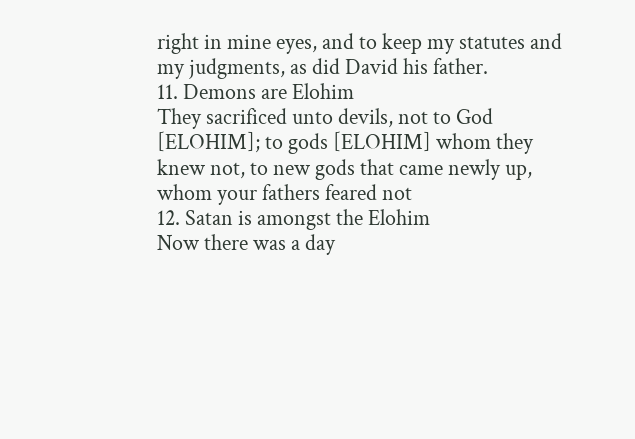right in mine eyes, and to keep my statutes and my judgments, as did David his father.
11. Demons are Elohim
They sacrificed unto devils, not to God [ELOHIM]; to gods [ELOHIM] whom they knew not, to new gods that came newly up, whom your fathers feared not
12. Satan is amongst the Elohim
Now there was a day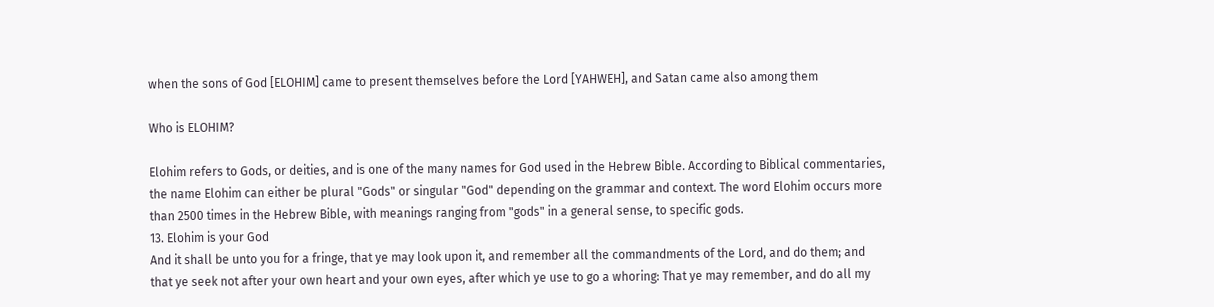when the sons of God [ELOHIM] came to present themselves before the Lord [YAHWEH], and Satan came also among them

Who is ELOHIM?

Elohim refers to Gods, or deities, and is one of the many names for God used in the Hebrew Bible. According to Biblical commentaries, the name Elohim can either be plural "Gods" or singular "God" depending on the grammar and context. The word Elohim occurs more than 2500 times in the Hebrew Bible, with meanings ranging from "gods" in a general sense, to specific gods.
13. Elohim is your God
And it shall be unto you for a fringe, that ye may look upon it, and remember all the commandments of the Lord, and do them; and that ye seek not after your own heart and your own eyes, after which ye use to go a whoring: That ye may remember, and do all my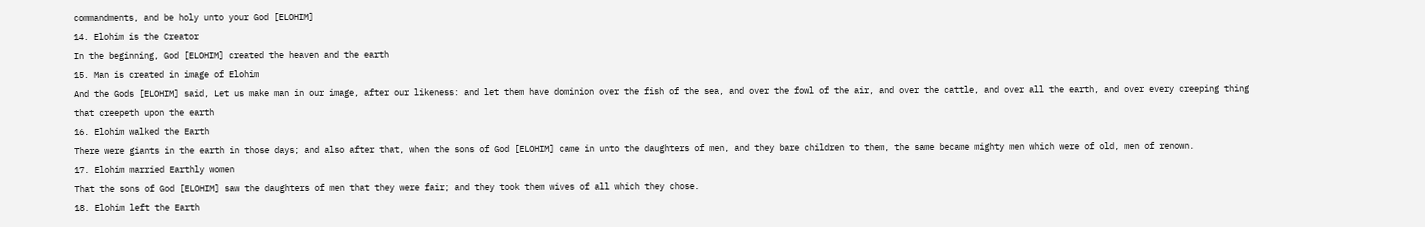commandments, and be holy unto your God [ELOHIM]
14. Elohim is the Creator
In the beginning, God [ELOHIM] created the heaven and the earth
15. Man is created in image of Elohim
And the Gods [ELOHIM] said, Let us make man in our image, after our likeness: and let them have dominion over the fish of the sea, and over the fowl of the air, and over the cattle, and over all the earth, and over every creeping thing that creepeth upon the earth
16. Elohim walked the Earth
There were giants in the earth in those days; and also after that, when the sons of God [ELOHIM] came in unto the daughters of men, and they bare children to them, the same became mighty men which were of old, men of renown.
17. Elohim married Earthly women
That the sons of God [ELOHIM] saw the daughters of men that they were fair; and they took them wives of all which they chose.
18. Elohim left the Earth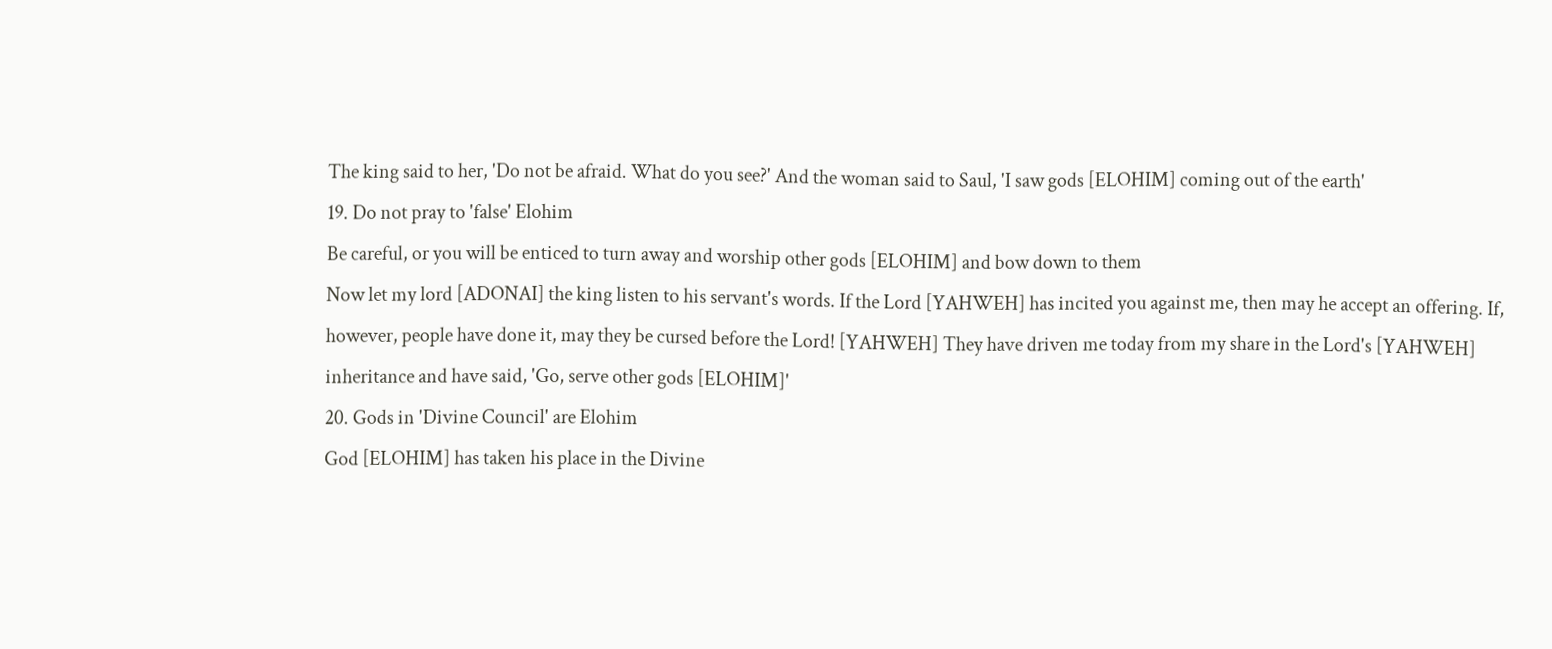The king said to her, 'Do not be afraid. What do you see?' And the woman said to Saul, 'I saw gods [ELOHIM] coming out of the earth'
19. Do not pray to 'false' Elohim
Be careful, or you will be enticed to turn away and worship other gods [ELOHIM] and bow down to them
Now let my lord [ADONAI] the king listen to his servant's words. If the Lord [YAHWEH] has incited you against me, then may he accept an offering. If, however, people have done it, may they be cursed before the Lord! [YAHWEH] They have driven me today from my share in the Lord's [YAHWEH] inheritance and have said, 'Go, serve other gods [ELOHIM]'
20. Gods in 'Divine Council' are Elohim
God [ELOHIM] has taken his place in the Divine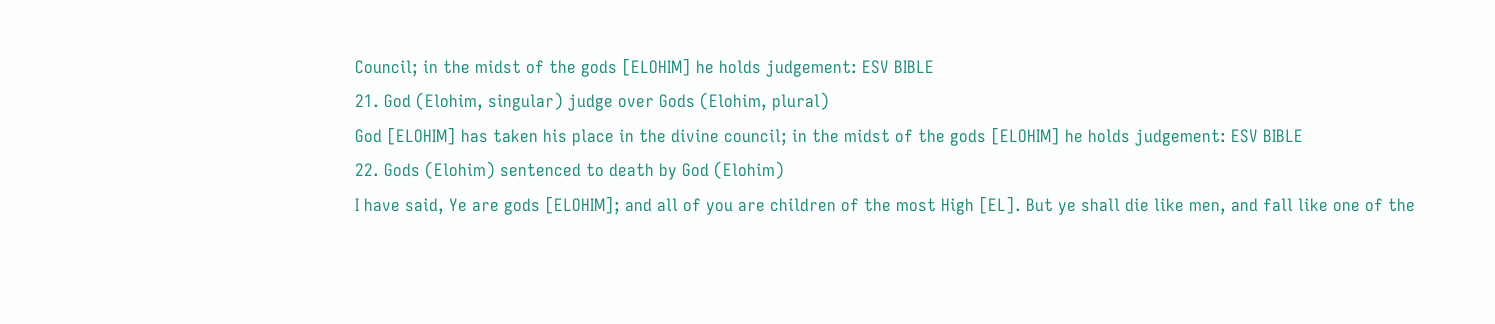Council; in the midst of the gods [ELOHIM] he holds judgement: ESV BIBLE
21. God (Elohim, singular) judge over Gods (Elohim, plural)
God [ELOHIM] has taken his place in the divine council; in the midst of the gods [ELOHIM] he holds judgement: ESV BIBLE
22. Gods (Elohim) sentenced to death by God (Elohim)
I have said, Ye are gods [ELOHIM]; and all of you are children of the most High [EL]. But ye shall die like men, and fall like one of the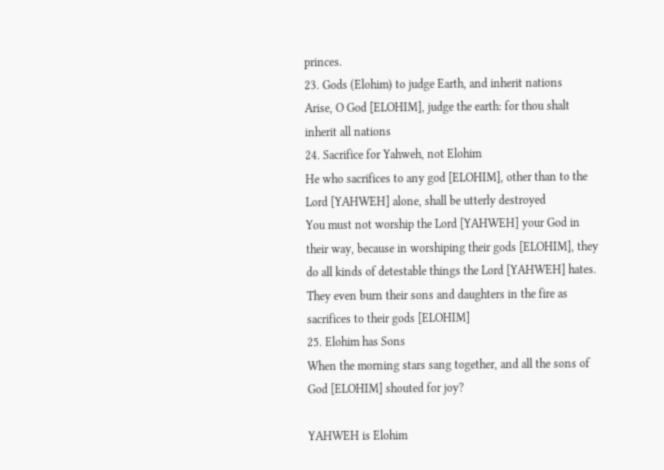princes.
23. Gods (Elohim) to judge Earth, and inherit nations
Arise, O God [ELOHIM], judge the earth: for thou shalt inherit all nations
24. Sacrifice for Yahweh, not Elohim
He who sacrifices to any god [ELOHIM], other than to the Lord [YAHWEH] alone, shall be utterly destroyed
You must not worship the Lord [YAHWEH] your God in their way, because in worshiping their gods [ELOHIM], they do all kinds of detestable things the Lord [YAHWEH] hates. They even burn their sons and daughters in the fire as sacrifices to their gods [ELOHIM]
25. Elohim has Sons
When the morning stars sang together, and all the sons of God [ELOHIM] shouted for joy?

YAHWEH is Elohim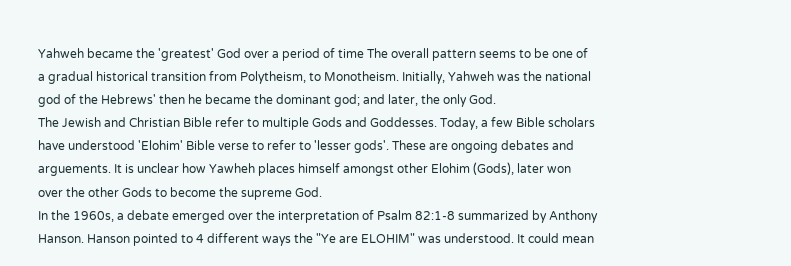Yahweh became the 'greatest' God over a period of time The overall pattern seems to be one of a gradual historical transition from Polytheism, to Monotheism. Initially, Yahweh was the national god of the Hebrews' then he became the dominant god; and later, the only God.
The Jewish and Christian Bible refer to multiple Gods and Goddesses. Today, a few Bible scholars have understood 'Elohim' Bible verse to refer to 'lesser gods'. These are ongoing debates and arguements. It is unclear how Yawheh places himself amongst other Elohim (Gods), later won over the other Gods to become the supreme God.
In the 1960s, a debate emerged over the interpretation of Psalm 82:1-8 summarized by Anthony Hanson. Hanson pointed to 4 different ways the "Ye are ELOHIM" was understood. It could mean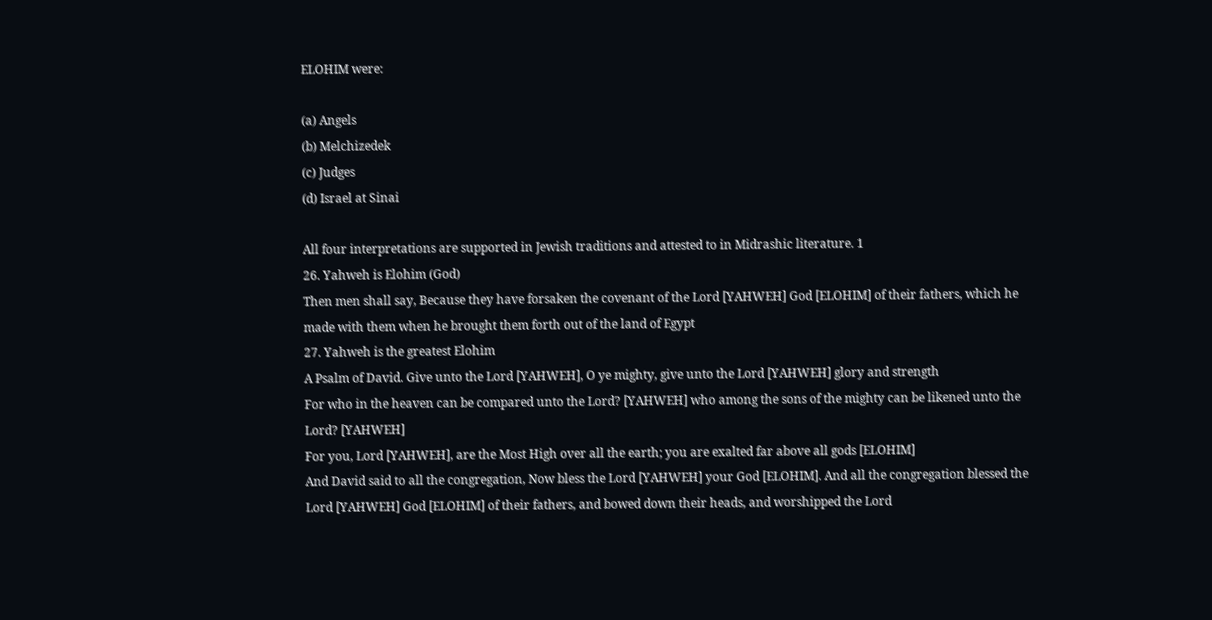ELOHIM were:

(a) Angels
(b) Melchizedek
(c) Judges
(d) Israel at Sinai

All four interpretations are supported in Jewish traditions and attested to in Midrashic literature. 1
26. Yahweh is Elohim (God)
Then men shall say, Because they have forsaken the covenant of the Lord [YAHWEH] God [ELOHIM] of their fathers, which he made with them when he brought them forth out of the land of Egypt
27. Yahweh is the greatest Elohim
A Psalm of David. Give unto the Lord [YAHWEH], O ye mighty, give unto the Lord [YAHWEH] glory and strength
For who in the heaven can be compared unto the Lord? [YAHWEH] who among the sons of the mighty can be likened unto the Lord? [YAHWEH]
For you, Lord [YAHWEH], are the Most High over all the earth; you are exalted far above all gods [ELOHIM]
And David said to all the congregation, Now bless the Lord [YAHWEH] your God [ELOHIM]. And all the congregation blessed the Lord [YAHWEH] God [ELOHIM] of their fathers, and bowed down their heads, and worshipped the Lord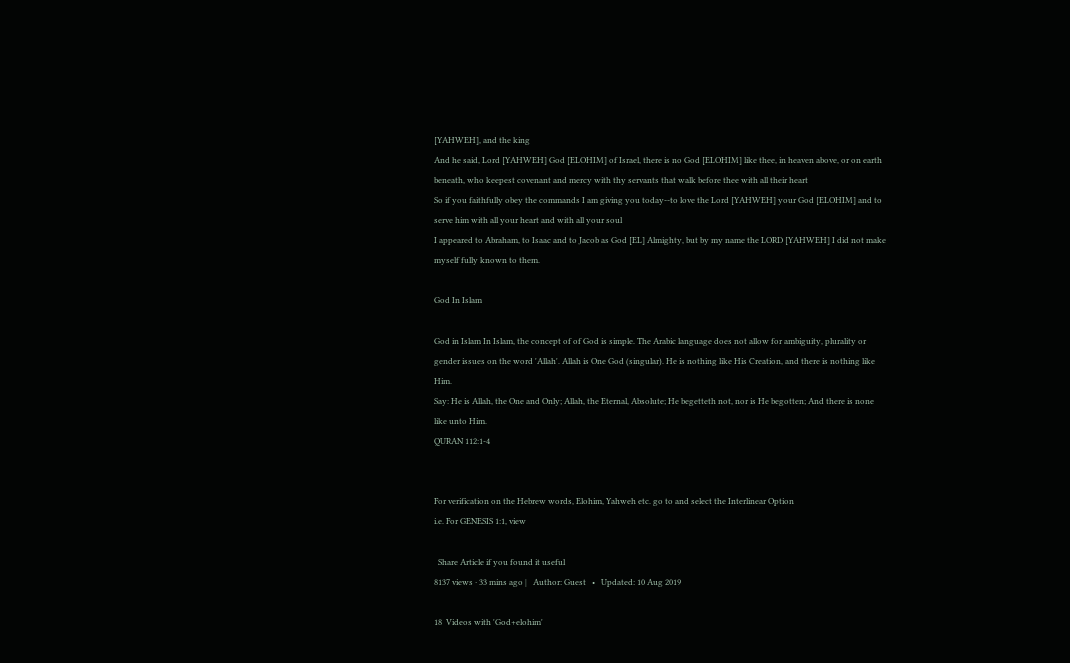[YAHWEH], and the king
And he said, Lord [YAHWEH] God [ELOHIM] of Israel, there is no God [ELOHIM] like thee, in heaven above, or on earth beneath, who keepest covenant and mercy with thy servants that walk before thee with all their heart
So if you faithfully obey the commands I am giving you today--to love the Lord [YAHWEH] your God [ELOHIM] and to serve him with all your heart and with all your soul
I appeared to Abraham, to Isaac and to Jacob as God [EL] Almighty, but by my name the LORD [YAHWEH] I did not make myself fully known to them.

God In Islam

God in Islam In Islam, the concept of of God is simple. The Arabic language does not allow for ambiguity, plurality or gender issues on the word 'Allah'. Allah is One God (singular). He is nothing like His Creation, and there is nothing like Him.
Say: He is Allah, the One and Only; Allah, the Eternal, Absolute; He begetteth not, nor is He begotten; And there is none like unto Him.
QURAN 112:1-4


For verification on the Hebrew words, Elohim, Yahweh etc. go to and select the Interlinear Option
i.e. For GENESIS 1:1, view

  Share Article if you found it useful
8137 views · 33 mins ago |   Author: Guest   •   Updated: 10 Aug 2019

18  Videos with 'God+elohim'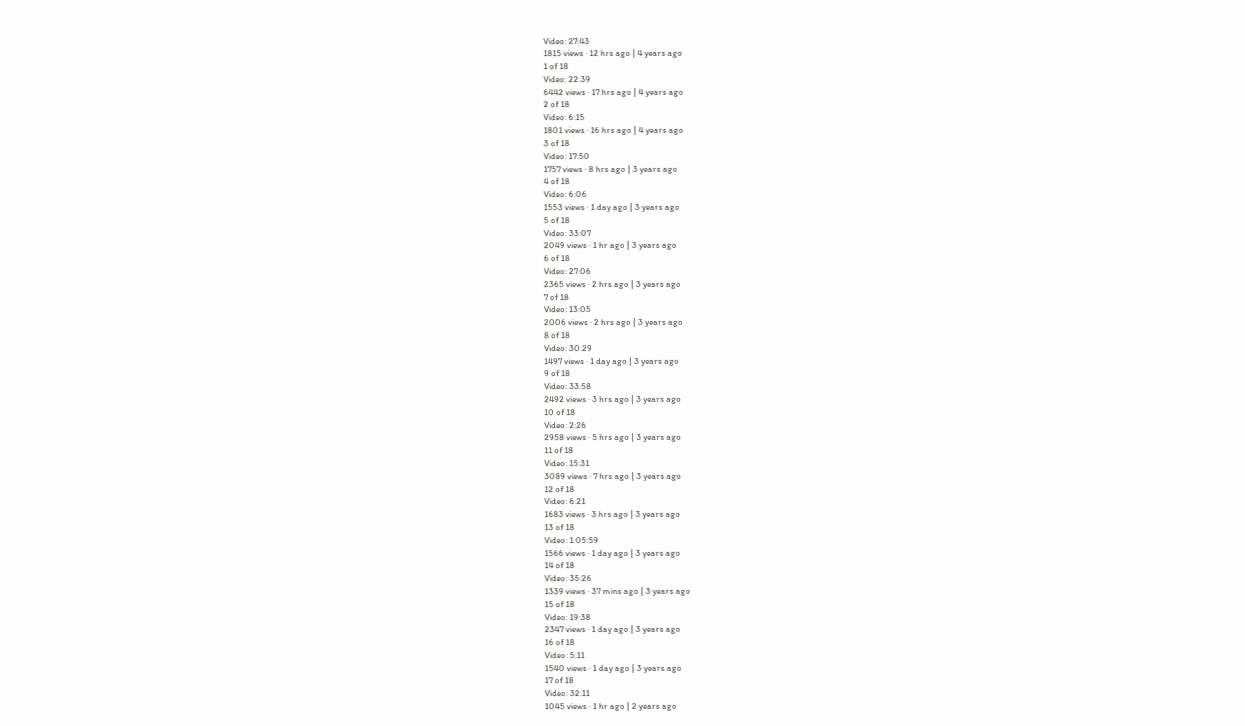Video: 27:43
1815 views · 12 hrs ago | 4 years ago
1 of 18
Video: 22:39
6442 views · 17 hrs ago | 4 years ago
2 of 18
Video: 6:15
1801 views · 16 hrs ago | 4 years ago
3 of 18
Video: 17:50
1757 views · 8 hrs ago | 3 years ago
4 of 18
Video: 6:06
1553 views · 1 day ago | 3 years ago
5 of 18
Video: 33:07
2049 views · 1 hr ago | 3 years ago
6 of 18
Video: 27:06
2365 views · 2 hrs ago | 3 years ago
7 of 18
Video: 13:05
2006 views · 2 hrs ago | 3 years ago
8 of 18
Video: 30:29
1497 views · 1 day ago | 3 years ago
9 of 18
Video: 33:58
2492 views · 3 hrs ago | 3 years ago
10 of 18
Video: 2:26
2958 views · 5 hrs ago | 3 years ago
11 of 18
Video: 15:31
3089 views · 7 hrs ago | 3 years ago
12 of 18
Video: 6:21
1683 views · 3 hrs ago | 3 years ago
13 of 18
Video: 1:05:59
1566 views · 1 day ago | 3 years ago
14 of 18
Video: 35:26
1339 views · 37 mins ago | 3 years ago
15 of 18
Video: 19:38
2347 views · 1 day ago | 3 years ago
16 of 18
Video: 5:11
1540 views · 1 day ago | 3 years ago
17 of 18
Video: 32:11
1045 views · 1 hr ago | 2 years ago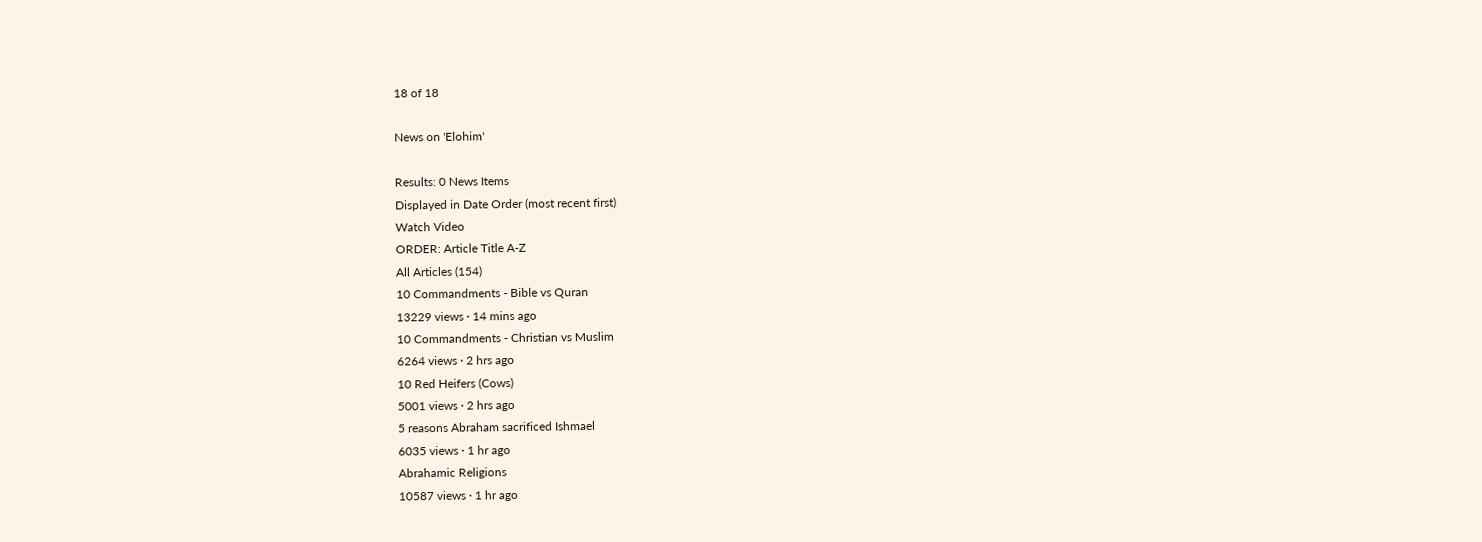18 of 18

News on 'Elohim'

Results: 0 News Items
Displayed in Date Order (most recent first)
Watch Video
ORDER: Article Title A-Z
All Articles (154)
10 Commandments - Bible vs Quran
13229 views · 14 mins ago
10 Commandments - Christian vs Muslim
6264 views · 2 hrs ago
10 Red Heifers (Cows)
5001 views · 2 hrs ago
5 reasons Abraham sacrificed Ishmael
6035 views · 1 hr ago
Abrahamic Religions
10587 views · 1 hr ago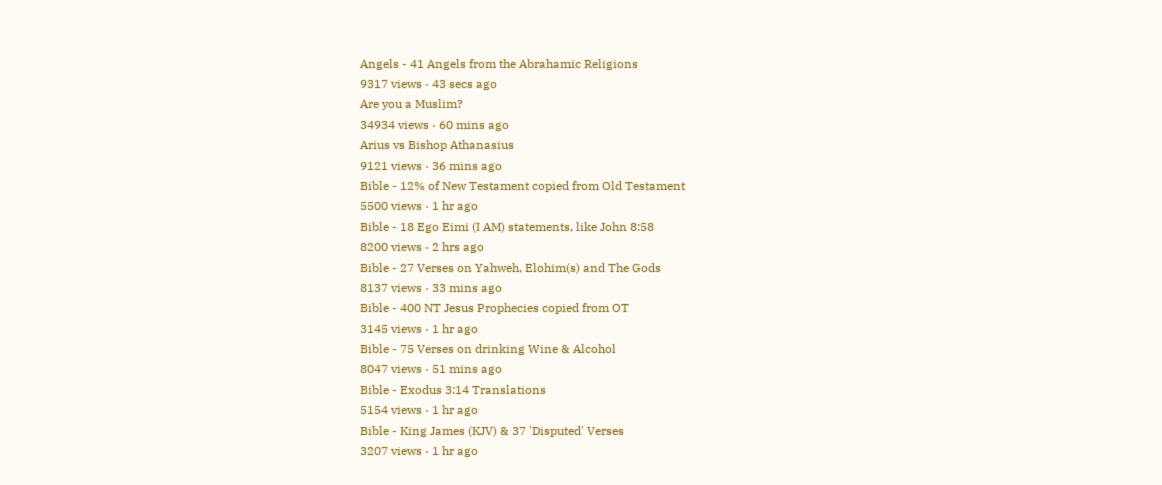Angels - 41 Angels from the Abrahamic Religions
9317 views · 43 secs ago
Are you a Muslim?
34934 views · 60 mins ago
Arius vs Bishop Athanasius
9121 views · 36 mins ago
Bible - 12% of New Testament copied from Old Testament
5500 views · 1 hr ago
Bible - 18 Ego Eimi (I AM) statements, like John 8:58
8200 views · 2 hrs ago
Bible - 27 Verses on Yahweh, Elohim(s) and The Gods
8137 views · 33 mins ago
Bible - 400 NT Jesus Prophecies copied from OT
3145 views · 1 hr ago
Bible - 75 Verses on drinking Wine & Alcohol
8047 views · 51 mins ago
Bible - Exodus 3:14 Translations
5154 views · 1 hr ago
Bible - King James (KJV) & 37 'Disputed' Verses
3207 views · 1 hr ago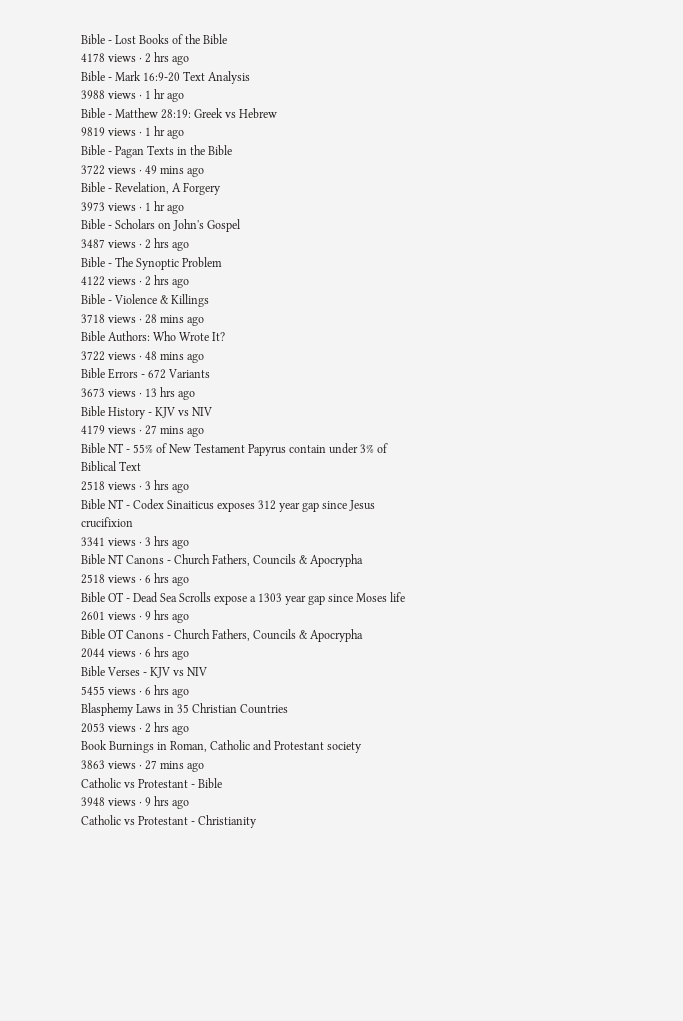Bible - Lost Books of the Bible
4178 views · 2 hrs ago
Bible - Mark 16:9-20 Text Analysis
3988 views · 1 hr ago
Bible - Matthew 28:19: Greek vs Hebrew
9819 views · 1 hr ago
Bible - Pagan Texts in the Bible
3722 views · 49 mins ago
Bible - Revelation, A Forgery
3973 views · 1 hr ago
Bible - Scholars on John's Gospel
3487 views · 2 hrs ago
Bible - The Synoptic Problem
4122 views · 2 hrs ago
Bible - Violence & Killings
3718 views · 28 mins ago
Bible Authors: Who Wrote It?
3722 views · 48 mins ago
Bible Errors - 672 Variants
3673 views · 13 hrs ago
Bible History - KJV vs NIV
4179 views · 27 mins ago
Bible NT - 55% of New Testament Papyrus contain under 3% of Biblical Text
2518 views · 3 hrs ago
Bible NT - Codex Sinaiticus exposes 312 year gap since Jesus crucifixion
3341 views · 3 hrs ago
Bible NT Canons - Church Fathers, Councils & Apocrypha
2518 views · 6 hrs ago
Bible OT - Dead Sea Scrolls expose a 1303 year gap since Moses life
2601 views · 9 hrs ago
Bible OT Canons - Church Fathers, Councils & Apocrypha
2044 views · 6 hrs ago
Bible Verses - KJV vs NIV
5455 views · 6 hrs ago
Blasphemy Laws in 35 Christian Countries
2053 views · 2 hrs ago
Book Burnings in Roman, Catholic and Protestant society
3863 views · 27 mins ago
Catholic vs Protestant - Bible
3948 views · 9 hrs ago
Catholic vs Protestant - Christianity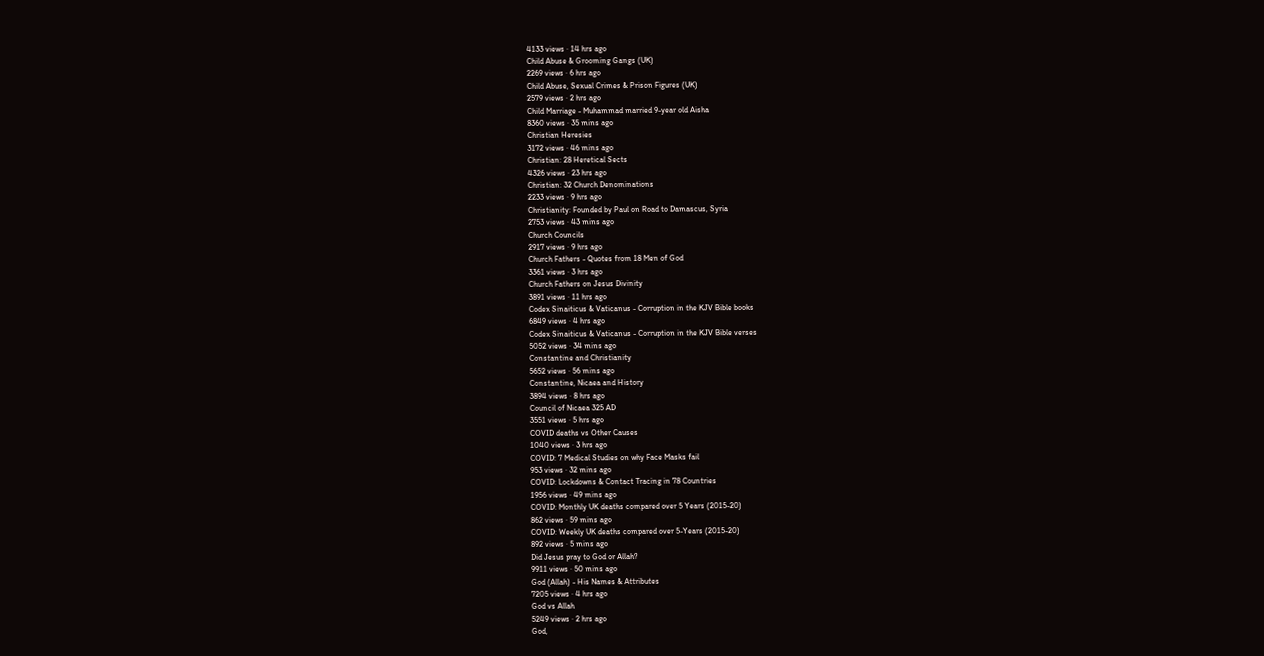4133 views · 14 hrs ago
Child Abuse & Grooming Gangs (UK)
2269 views · 6 hrs ago
Child Abuse, Sexual Crimes & Prison Figures (UK)
2579 views · 2 hrs ago
Child Marriage - Muhammad married 9-year old Aisha
8360 views · 35 mins ago
Christian Heresies
3172 views · 46 mins ago
Christian: 28 Heretical Sects
4326 views · 23 hrs ago
Christian: 32 Church Denominations
2233 views · 9 hrs ago
Christianity: Founded by Paul on Road to Damascus, Syria
2753 views · 43 mins ago
Church Councils
2917 views · 9 hrs ago
Church Fathers - Quotes from 18 Men of God
3361 views · 3 hrs ago
Church Fathers on Jesus Divinity
3891 views · 11 hrs ago
Codex Sinaiticus & Vaticanus - Corruption in the KJV Bible books
6849 views · 4 hrs ago
Codex Sinaiticus & Vaticanus - Corruption in the KJV Bible verses
5052 views · 34 mins ago
Constantine and Christianity
5652 views · 56 mins ago
Constantine, Nicaea and History
3894 views · 8 hrs ago
Council of Nicaea 325 AD
3551 views · 5 hrs ago
COVID deaths vs Other Causes
1040 views · 3 hrs ago
COVID: 7 Medical Studies on why Face Masks fail
953 views · 32 mins ago
COVID: Lockdowns & Contact Tracing in 78 Countries
1956 views · 49 mins ago
COVID: Monthly UK deaths compared over 5 Years (2015-20)
862 views · 59 mins ago
COVID: Weekly UK deaths compared over 5-Years (2015-20)
892 views · 5 mins ago
Did Jesus pray to God or Allah?
9911 views · 50 mins ago
God (Allah) - His Names & Attributes
7205 views · 4 hrs ago
God vs Allah
5249 views · 2 hrs ago
God,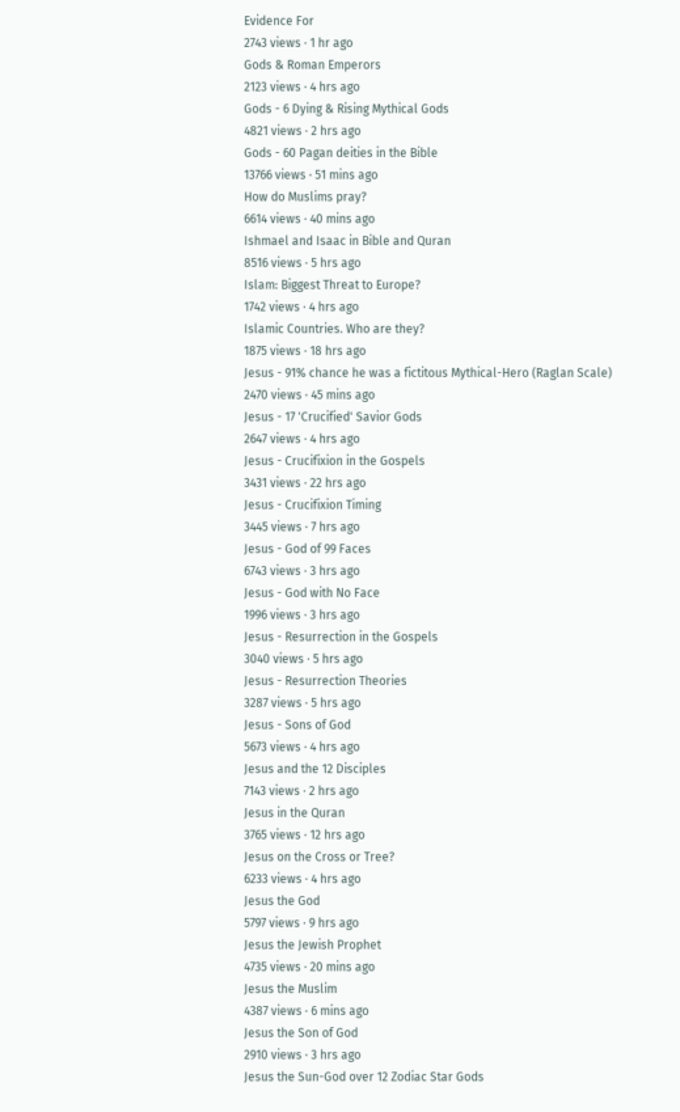Evidence For
2743 views · 1 hr ago
Gods & Roman Emperors
2123 views · 4 hrs ago
Gods - 6 Dying & Rising Mythical Gods
4821 views · 2 hrs ago
Gods - 60 Pagan deities in the Bible
13766 views · 51 mins ago
How do Muslims pray?
6614 views · 40 mins ago
Ishmael and Isaac in Bible and Quran
8516 views · 5 hrs ago
Islam: Biggest Threat to Europe?
1742 views · 4 hrs ago
Islamic Countries. Who are they?
1875 views · 18 hrs ago
Jesus - 91% chance he was a fictitous Mythical-Hero (Raglan Scale)
2470 views · 45 mins ago
Jesus - 17 'Crucified' Savior Gods
2647 views · 4 hrs ago
Jesus - Crucifixion in the Gospels
3431 views · 22 hrs ago
Jesus - Crucifixion Timing
3445 views · 7 hrs ago
Jesus - God of 99 Faces
6743 views · 3 hrs ago
Jesus - God with No Face
1996 views · 3 hrs ago
Jesus - Resurrection in the Gospels
3040 views · 5 hrs ago
Jesus - Resurrection Theories
3287 views · 5 hrs ago
Jesus - Sons of God
5673 views · 4 hrs ago
Jesus and the 12 Disciples
7143 views · 2 hrs ago
Jesus in the Quran
3765 views · 12 hrs ago
Jesus on the Cross or Tree?
6233 views · 4 hrs ago
Jesus the God
5797 views · 9 hrs ago
Jesus the Jewish Prophet
4735 views · 20 mins ago
Jesus the Muslim
4387 views · 6 mins ago
Jesus the Son of God
2910 views · 3 hrs ago
Jesus the Sun-God over 12 Zodiac Star Gods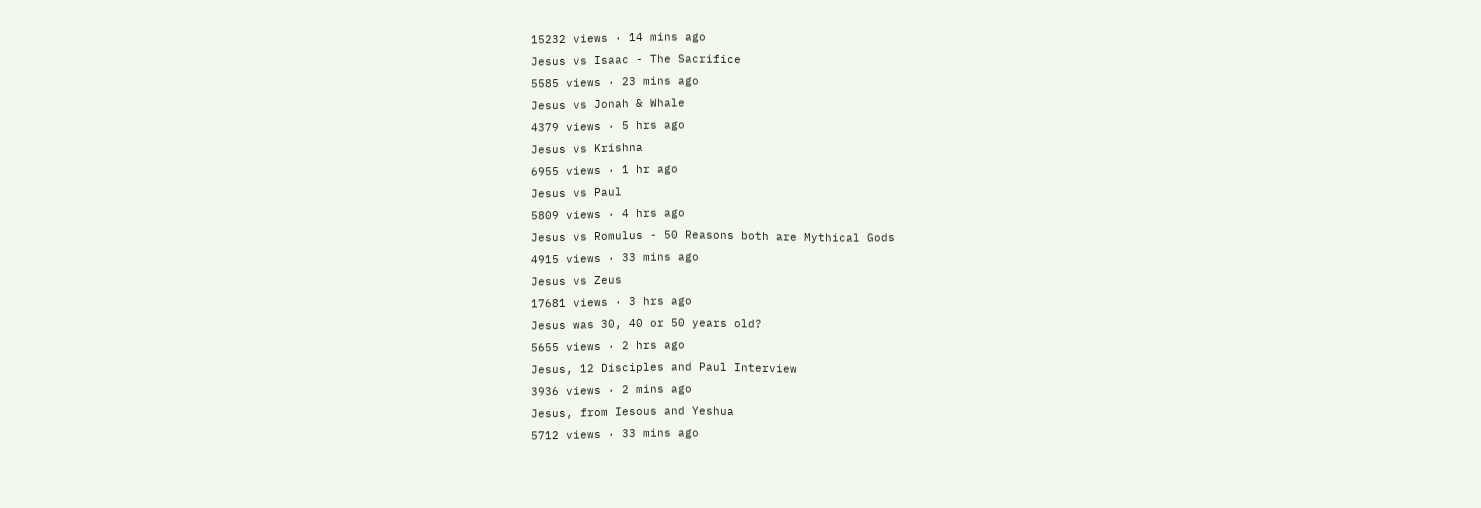15232 views · 14 mins ago
Jesus vs Isaac - The Sacrifice
5585 views · 23 mins ago
Jesus vs Jonah & Whale
4379 views · 5 hrs ago
Jesus vs Krishna
6955 views · 1 hr ago
Jesus vs Paul
5809 views · 4 hrs ago
Jesus vs Romulus - 50 Reasons both are Mythical Gods
4915 views · 33 mins ago
Jesus vs Zeus
17681 views · 3 hrs ago
Jesus was 30, 40 or 50 years old?
5655 views · 2 hrs ago
Jesus, 12 Disciples and Paul Interview
3936 views · 2 mins ago
Jesus, from Iesous and Yeshua
5712 views · 33 mins ago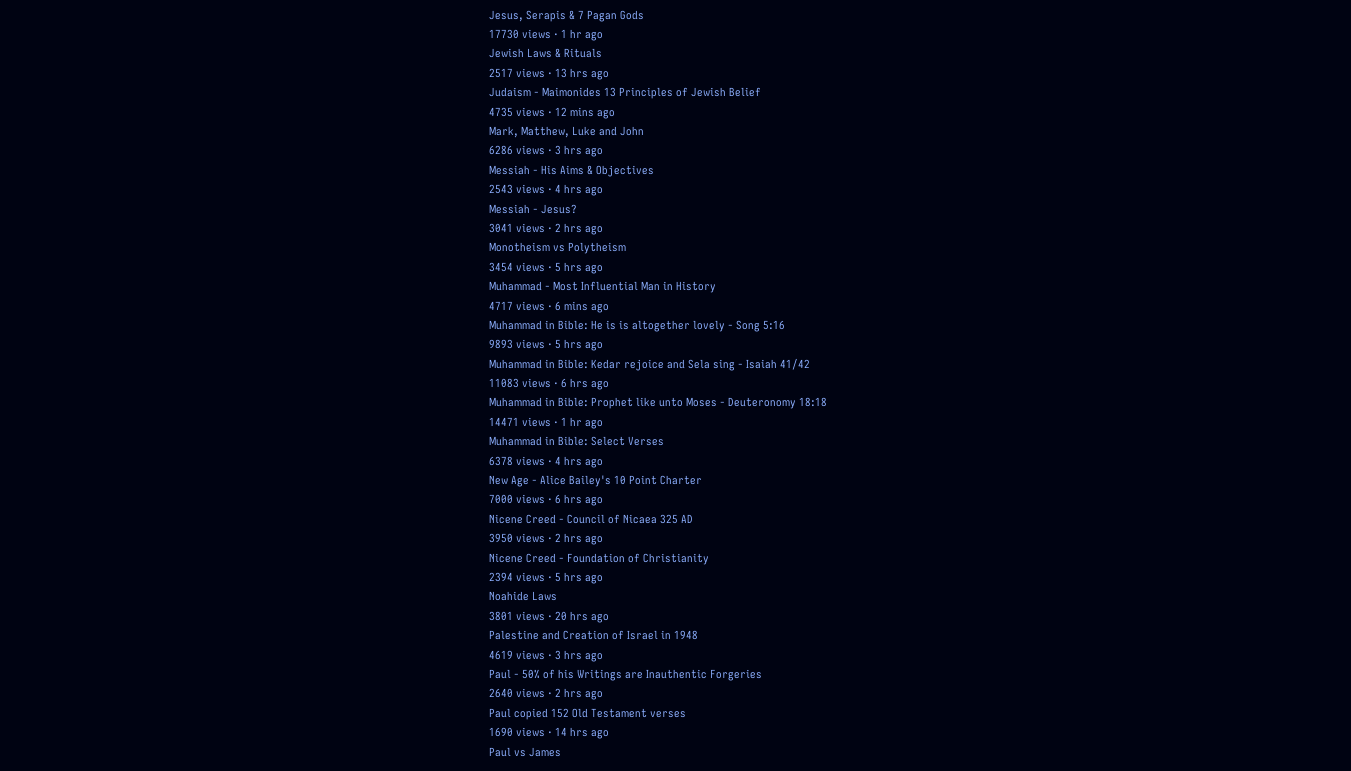Jesus, Serapis & 7 Pagan Gods
17730 views · 1 hr ago
Jewish Laws & Rituals
2517 views · 13 hrs ago
Judaism - Maimonides 13 Principles of Jewish Belief
4735 views · 12 mins ago
Mark, Matthew, Luke and John
6286 views · 3 hrs ago
Messiah - His Aims & Objectives
2543 views · 4 hrs ago
Messiah - Jesus?
3041 views · 2 hrs ago
Monotheism vs Polytheism
3454 views · 5 hrs ago
Muhammad - Most Influential Man in History
4717 views · 6 mins ago
Muhammad in Bible: He is is altogether lovely - Song 5:16
9893 views · 5 hrs ago
Muhammad in Bible: Kedar rejoice and Sela sing - Isaiah 41/42
11083 views · 6 hrs ago
Muhammad in Bible: Prophet like unto Moses - Deuteronomy 18:18
14471 views · 1 hr ago
Muhammad in Bible: Select Verses
6378 views · 4 hrs ago
New Age - Alice Bailey's 10 Point Charter
7000 views · 6 hrs ago
Nicene Creed - Council of Nicaea 325 AD
3950 views · 2 hrs ago
Nicene Creed - Foundation of Christianity
2394 views · 5 hrs ago
Noahide Laws
3801 views · 20 hrs ago
Palestine and Creation of Israel in 1948
4619 views · 3 hrs ago
Paul - 50% of his Writings are Inauthentic Forgeries
2640 views · 2 hrs ago
Paul copied 152 Old Testament verses
1690 views · 14 hrs ago
Paul vs James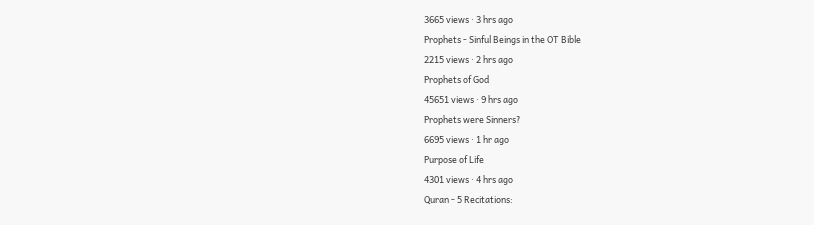3665 views · 3 hrs ago
Prophets - Sinful Beings in the OT Bible
2215 views · 2 hrs ago
Prophets of God
45651 views · 9 hrs ago
Prophets were Sinners?
6695 views · 1 hr ago
Purpose of Life
4301 views · 4 hrs ago
Quran - 5 Recitations: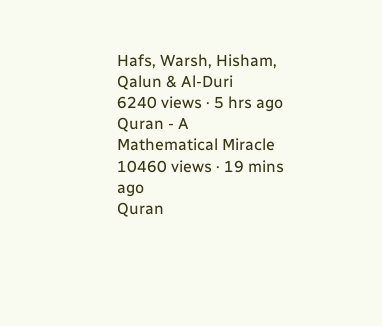Hafs, Warsh, Hisham, Qalun & Al-Duri
6240 views · 5 hrs ago
Quran - A Mathematical Miracle
10460 views · 19 mins ago
Quran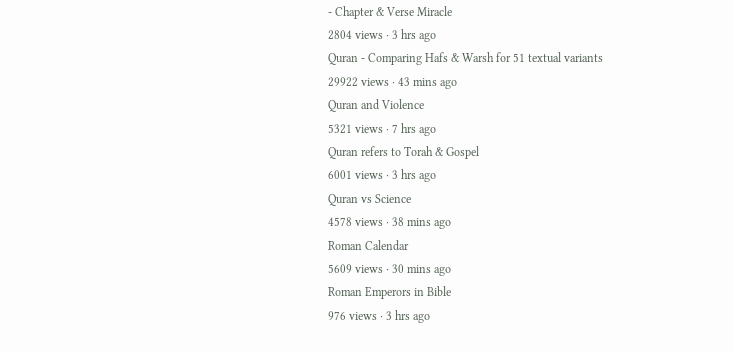- Chapter & Verse Miracle
2804 views · 3 hrs ago
Quran - Comparing Hafs & Warsh for 51 textual variants
29922 views · 43 mins ago
Quran and Violence
5321 views · 7 hrs ago
Quran refers to Torah & Gospel
6001 views · 3 hrs ago
Quran vs Science
4578 views · 38 mins ago
Roman Calendar
5609 views · 30 mins ago
Roman Emperors in Bible
976 views · 3 hrs ago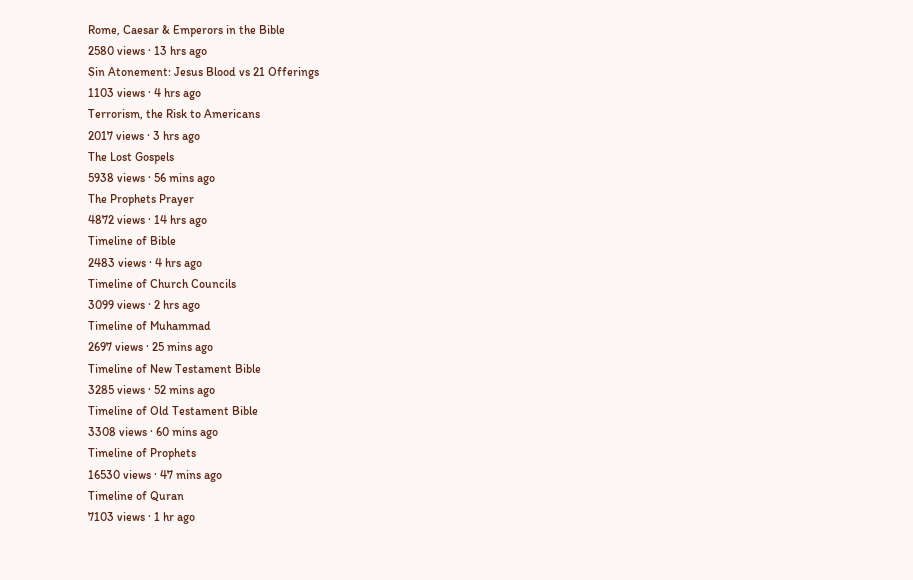Rome, Caesar & Emperors in the Bible
2580 views · 13 hrs ago
Sin Atonement: Jesus Blood vs 21 Offerings
1103 views · 4 hrs ago
Terrorism, the Risk to Americans
2017 views · 3 hrs ago
The Lost Gospels
5938 views · 56 mins ago
The Prophets Prayer
4872 views · 14 hrs ago
Timeline of Bible
2483 views · 4 hrs ago
Timeline of Church Councils
3099 views · 2 hrs ago
Timeline of Muhammad
2697 views · 25 mins ago
Timeline of New Testament Bible
3285 views · 52 mins ago
Timeline of Old Testament Bible
3308 views · 60 mins ago
Timeline of Prophets
16530 views · 47 mins ago
Timeline of Quran
7103 views · 1 hr ago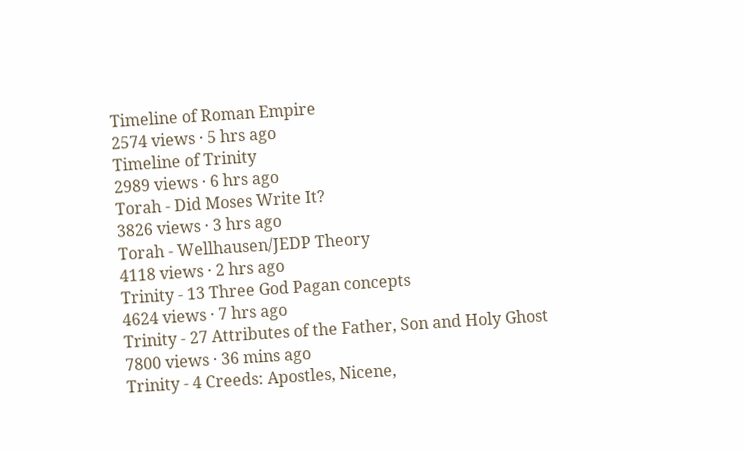Timeline of Roman Empire
2574 views · 5 hrs ago
Timeline of Trinity
2989 views · 6 hrs ago
Torah - Did Moses Write It?
3826 views · 3 hrs ago
Torah - Wellhausen/JEDP Theory
4118 views · 2 hrs ago
Trinity - 13 Three God Pagan concepts
4624 views · 7 hrs ago
Trinity - 27 Attributes of the Father, Son and Holy Ghost
7800 views · 36 mins ago
Trinity - 4 Creeds: Apostles, Nicene,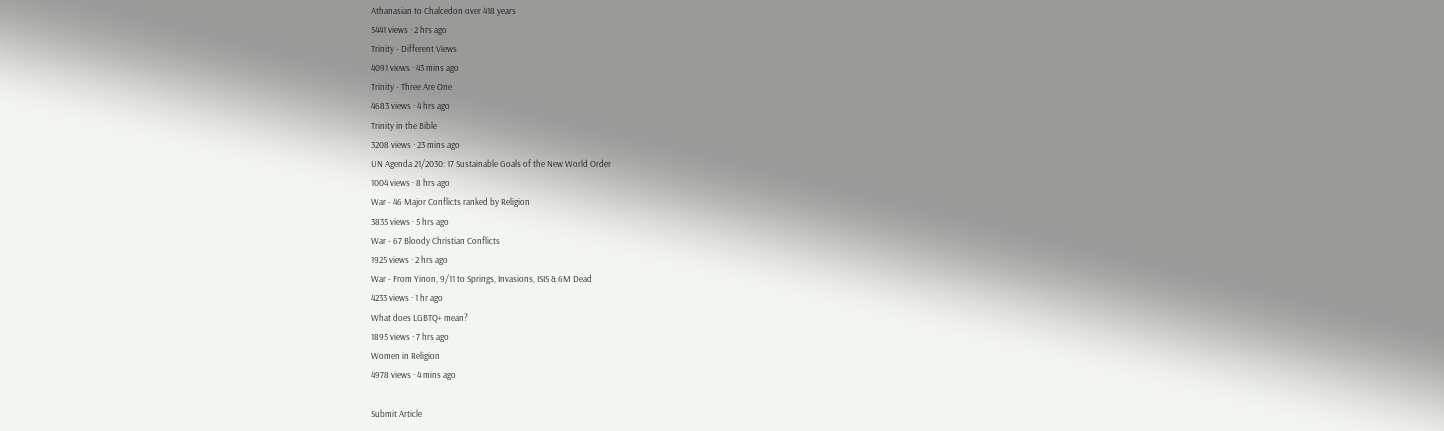Athanasian to Chalcedon over 418 years
5441 views · 2 hrs ago
Trinity - Different Views
4091 views · 43 mins ago
Trinity - Three Are One
4683 views · 4 hrs ago
Trinity in the Bible
3208 views · 23 mins ago
UN Agenda 21/2030: 17 Sustainable Goals of the New World Order
1004 views · 8 hrs ago
War - 46 Major Conflicts ranked by Religion
3835 views · 5 hrs ago
War - 67 Bloody Christian Conflicts
1925 views · 2 hrs ago
War - From Yinon, 9/11 to Springs, Invasions, ISIS & 6M Dead
4233 views · 1 hr ago
What does LGBTQ+ mean?
1895 views · 7 hrs ago
Women in Religion
4978 views · 4 mins ago

Submit Article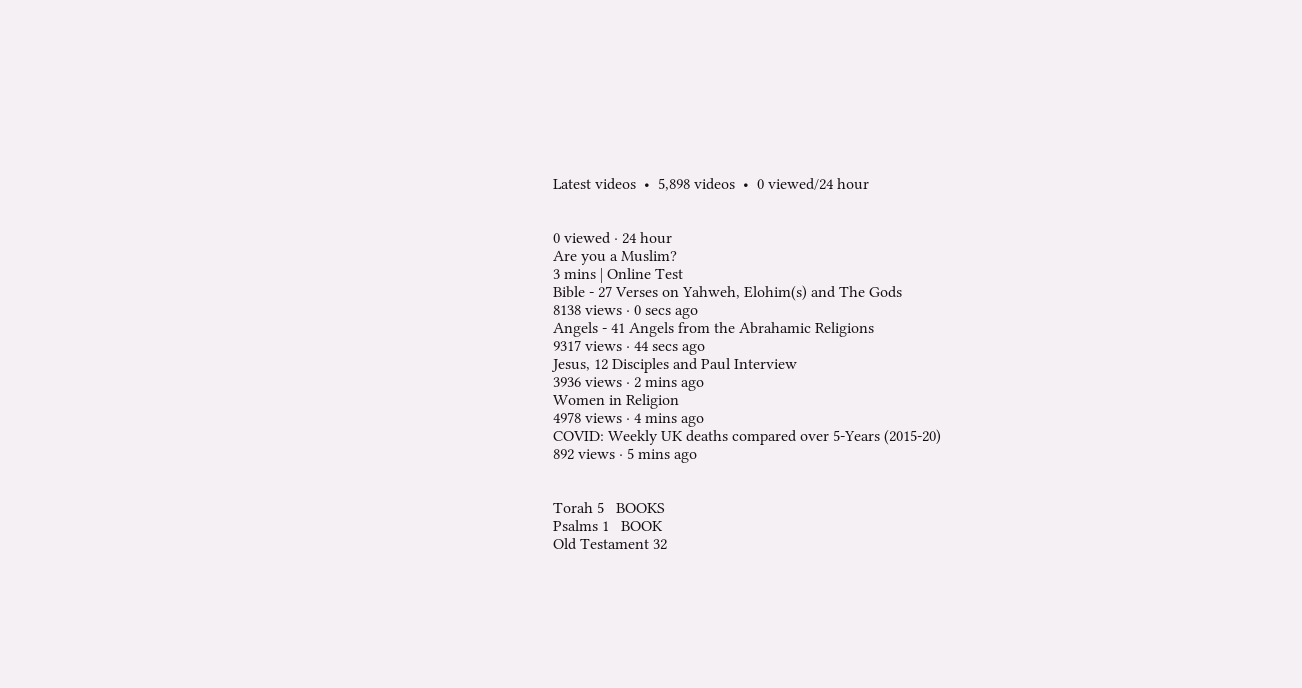Latest videos  •  5,898 videos  •  0 viewed/24 hour


0 viewed · 24 hour
Are you a Muslim?
3 mins | Online Test
Bible - 27 Verses on Yahweh, Elohim(s) and The Gods
8138 views · 0 secs ago
Angels - 41 Angels from the Abrahamic Religions
9317 views · 44 secs ago
Jesus, 12 Disciples and Paul Interview
3936 views · 2 mins ago
Women in Religion
4978 views · 4 mins ago
COVID: Weekly UK deaths compared over 5-Years (2015-20)
892 views · 5 mins ago


Torah 5   BOOKS
Psalms 1   BOOK
Old Testament 32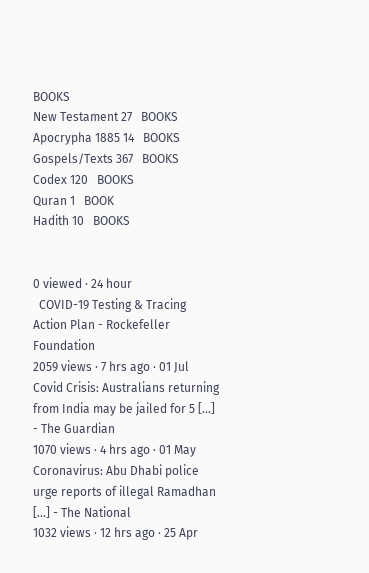BOOKS
New Testament 27   BOOKS
Apocrypha 1885 14   BOOKS
Gospels/Texts 367   BOOKS
Codex 120   BOOKS
Quran 1   BOOK
Hadith 10   BOOKS


0 viewed · 24 hour
  COVID-19 Testing & Tracing Action Plan - Rockefeller Foundation
2059 views · 7 hrs ago · 01 Jul
Covid Crisis: Australians returning from India may be jailed for 5 [...] - The Guardian
1070 views · 4 hrs ago · 01 May
Coronavirus: Abu Dhabi police urge reports of illegal Ramadhan [...] - The National
1032 views · 12 hrs ago · 25 Apr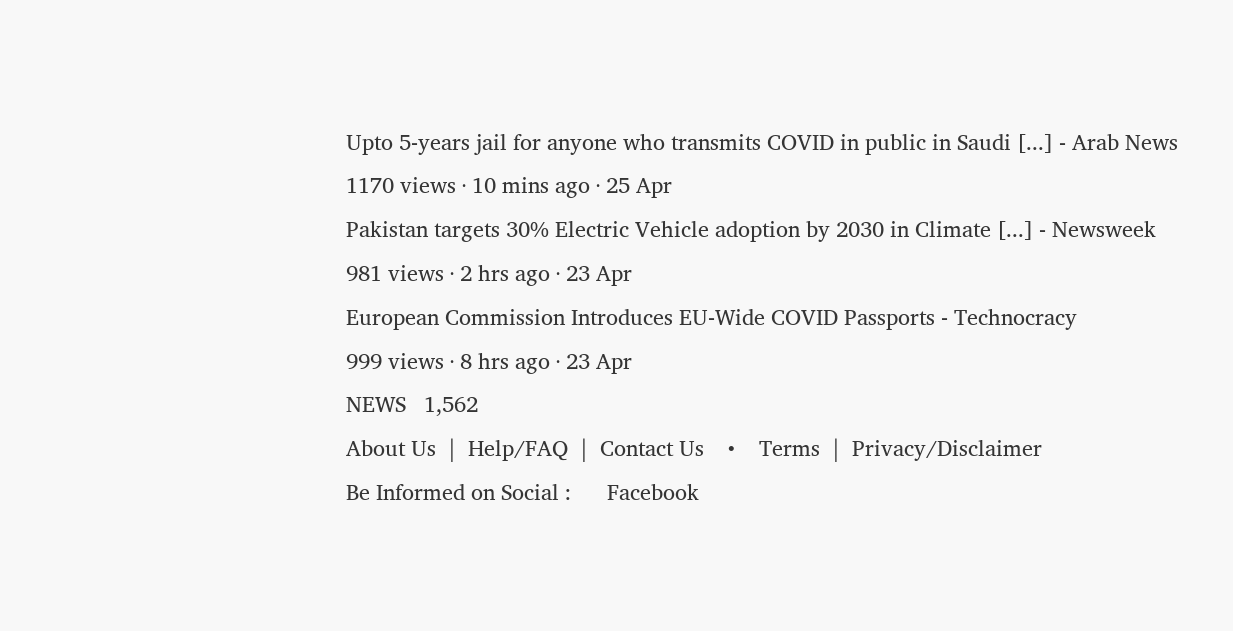Upto 5-years jail for anyone who transmits COVID in public in Saudi [...] - Arab News
1170 views · 10 mins ago · 25 Apr
Pakistan targets 30% Electric Vehicle adoption by 2030 in Climate [...] - Newsweek
981 views · 2 hrs ago · 23 Apr
European Commission Introduces EU-Wide COVID Passports - Technocracy
999 views · 8 hrs ago · 23 Apr
NEWS   1,562
About Us  |  Help/FAQ  |  Contact Us    •    Terms  |  Privacy/Disclaimer
Be Informed on Social :      Facebook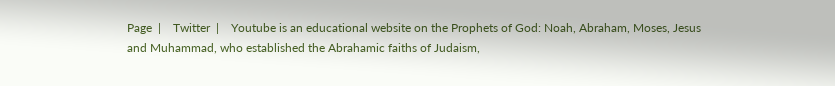Page  |    Twitter  |    Youtube is an educational website on the Prophets of God: Noah, Abraham, Moses, Jesus and Muhammad, who established the Abrahamic faiths of Judaism,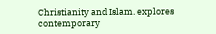Christianity and Islam. explores contemporary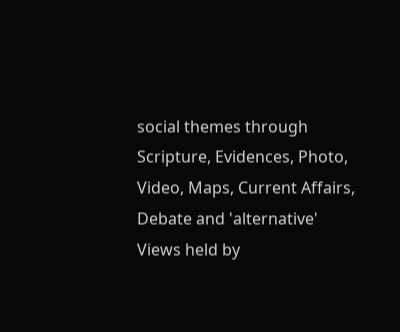social themes through Scripture, Evidences, Photo, Video, Maps, Current Affairs, Debate and 'alternative' Views held by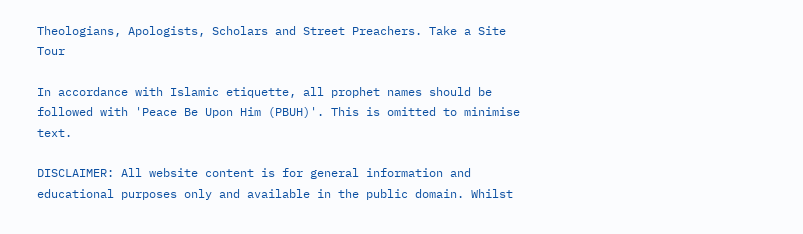Theologians, Apologists, Scholars and Street Preachers. Take a Site Tour

In accordance with Islamic etiquette, all prophet names should be followed with 'Peace Be Upon Him (PBUH)'. This is omitted to minimise text.

DISCLAIMER: All website content is for general information and educational purposes only and available in the public domain. Whilst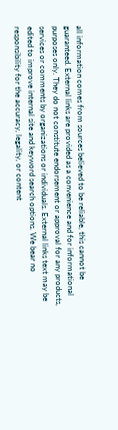all information comes from sources believed to be reliable, this cannot be guaranteed. External links are provided as a convenience and for informational purposes only. They do not constitute endorsement or approval for any products, services or comments by organizations or individuals. External links text may be edited to improve internal site and keyword search options. We bear no responsibility for the accuracy, legality, or content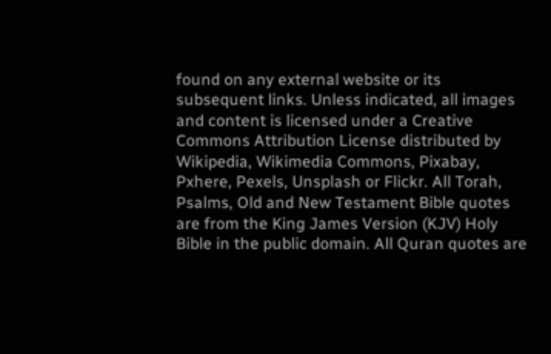found on any external website or its subsequent links. Unless indicated, all images and content is licensed under a Creative Commons Attribution License distributed by Wikipedia, Wikimedia Commons, Pixabay, Pxhere, Pexels, Unsplash or Flickr. All Torah, Psalms, Old and New Testament Bible quotes are from the King James Version (KJV) Holy Bible in the public domain. All Quran quotes are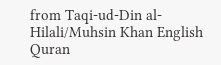from Taqi-ud-Din al-Hilali/Muhsin Khan English Quran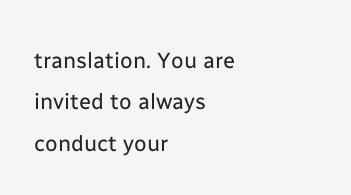translation. You are invited to always conduct your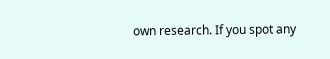own research. If you spot any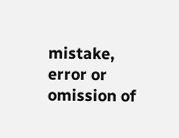mistake, error or omission of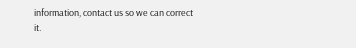information, contact us so we can correct it.